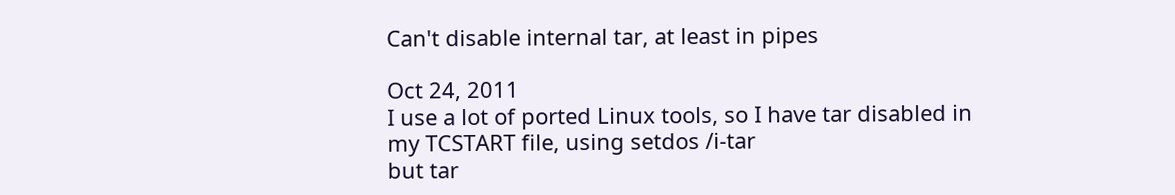Can't disable internal tar, at least in pipes

Oct 24, 2011
I use a lot of ported Linux tools, so I have tar disabled in my TCSTART file, using setdos /i-tar
but tar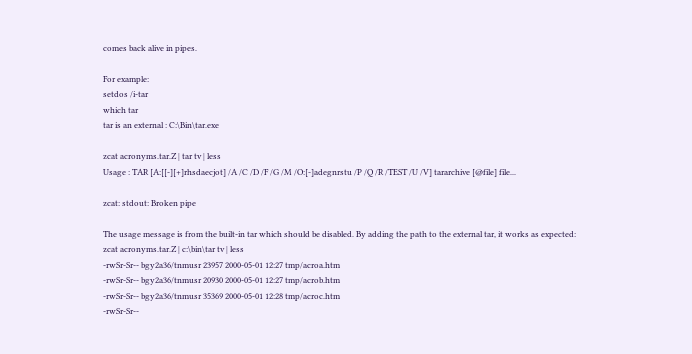comes back alive in pipes.

For example:
setdos /i-tar
which tar
tar is an external : C:\Bin\tar.exe

zcat acronyms.tar.Z | tar tv | less
Usage : TAR [A:[[-][+]rhsdaecjot] /A /C /D /F /G /M /O:[-]adegnrstu /P /Q /R /TEST /U /V] tararchive [@file] file...

zcat: stdout: Broken pipe

The usage message is from the built-in tar which should be disabled. By adding the path to the external tar, it works as expected:
zcat acronyms.tar.Z | c:\bin\tar tv | less
-rwSr-Sr-- bgy2a36/tnmusr 23957 2000-05-01 12:27 tmp/acroa.htm
-rwSr-Sr-- bgy2a36/tnmusr 20930 2000-05-01 12:27 tmp/acrob.htm
-rwSr-Sr-- bgy2a36/tnmusr 35369 2000-05-01 12:28 tmp/acroc.htm
-rwSr-Sr--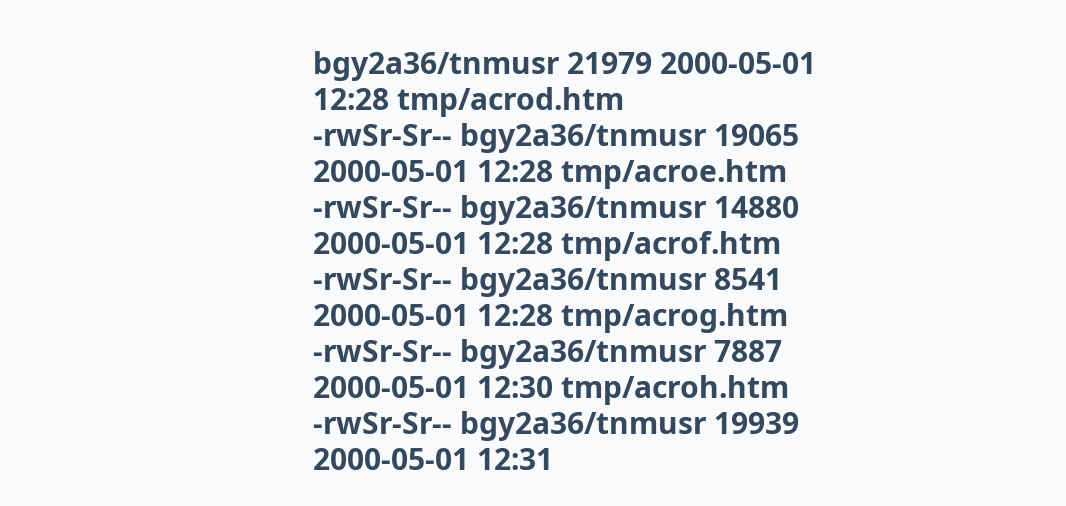bgy2a36/tnmusr 21979 2000-05-01 12:28 tmp/acrod.htm
-rwSr-Sr-- bgy2a36/tnmusr 19065 2000-05-01 12:28 tmp/acroe.htm
-rwSr-Sr-- bgy2a36/tnmusr 14880 2000-05-01 12:28 tmp/acrof.htm
-rwSr-Sr-- bgy2a36/tnmusr 8541 2000-05-01 12:28 tmp/acrog.htm
-rwSr-Sr-- bgy2a36/tnmusr 7887 2000-05-01 12:30 tmp/acroh.htm
-rwSr-Sr-- bgy2a36/tnmusr 19939 2000-05-01 12:31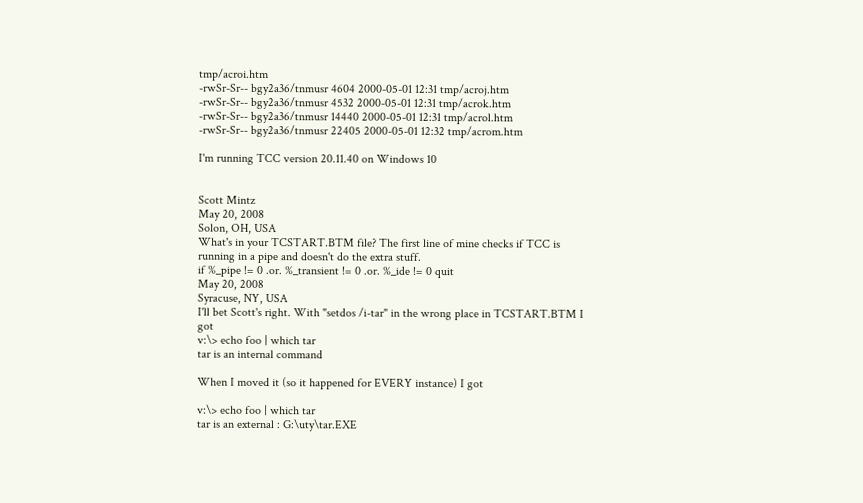tmp/acroi.htm
-rwSr-Sr-- bgy2a36/tnmusr 4604 2000-05-01 12:31 tmp/acroj.htm
-rwSr-Sr-- bgy2a36/tnmusr 4532 2000-05-01 12:31 tmp/acrok.htm
-rwSr-Sr-- bgy2a36/tnmusr 14440 2000-05-01 12:31 tmp/acrol.htm
-rwSr-Sr-- bgy2a36/tnmusr 22405 2000-05-01 12:32 tmp/acrom.htm

I'm running TCC version 20.11.40 on Windows 10


Scott Mintz
May 20, 2008
Solon, OH, USA
What's in your TCSTART.BTM file? The first line of mine checks if TCC is running in a pipe and doesn't do the extra stuff.
if %_pipe != 0 .or. %_transient != 0 .or. %_ide != 0 quit
May 20, 2008
Syracuse, NY, USA
I'll bet Scott's right. With "setdos /i-tar" in the wrong place in TCSTART.BTM I got
v:\> echo foo | which tar
tar is an internal command

When I moved it (so it happened for EVERY instance) I got

v:\> echo foo | which tar
tar is an external : G:\uty\tar.EXE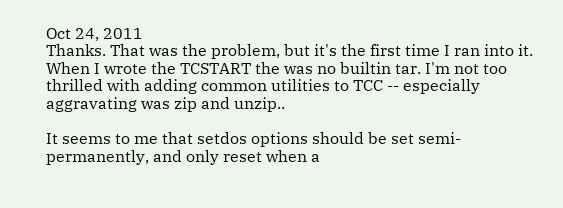Oct 24, 2011
Thanks. That was the problem, but it's the first time I ran into it. When I wrote the TCSTART the was no builtin tar. I'm not too thrilled with adding common utilities to TCC -- especially aggravating was zip and unzip..

It seems to me that setdos options should be set semi-permanently, and only reset when a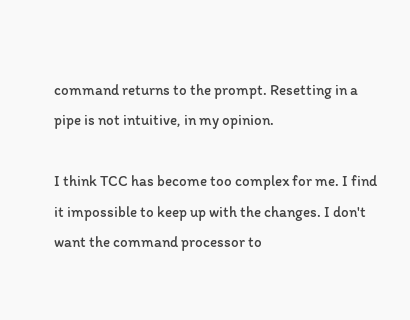command returns to the prompt. Resetting in a pipe is not intuitive, in my opinion.

I think TCC has become too complex for me. I find it impossible to keep up with the changes. I don't want the command processor to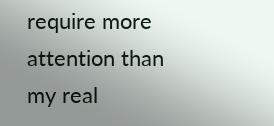require more attention than my real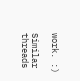work. :)

Similar threads